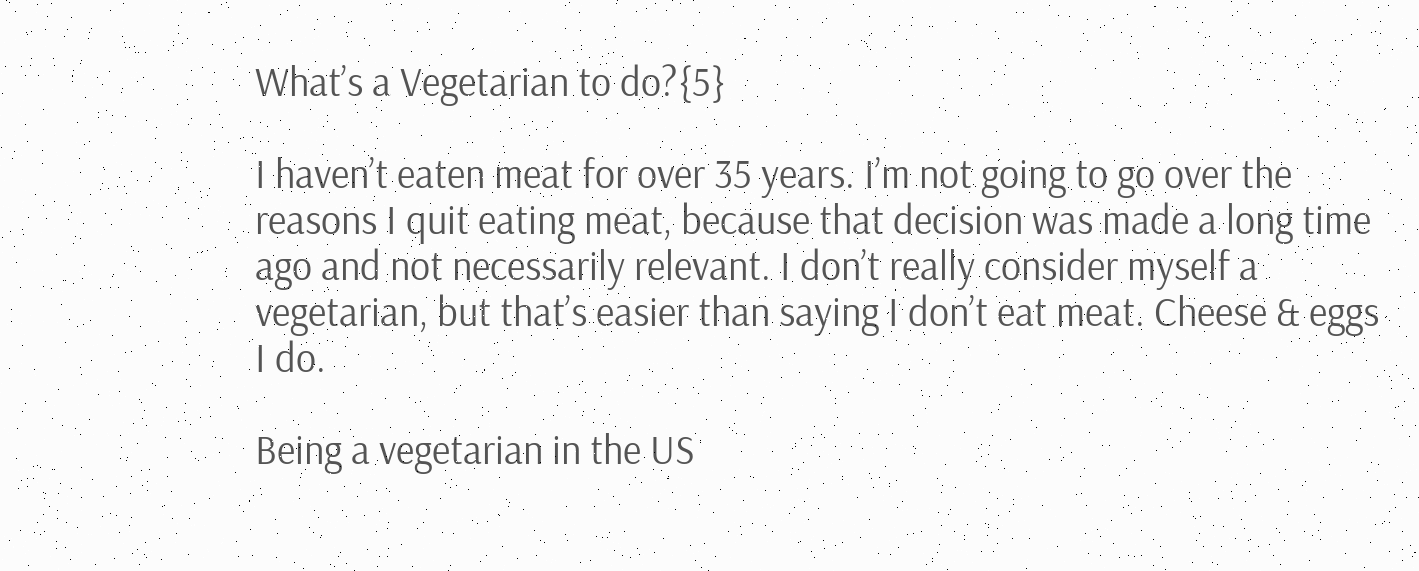What’s a Vegetarian to do?{5}

I haven’t eaten meat for over 35 years. I’m not going to go over the reasons I quit eating meat, because that decision was made a long time ago and not necessarily relevant. I don’t really consider myself a vegetarian, but that’s easier than saying I don’t eat meat. Cheese & eggs I do.

Being a vegetarian in the US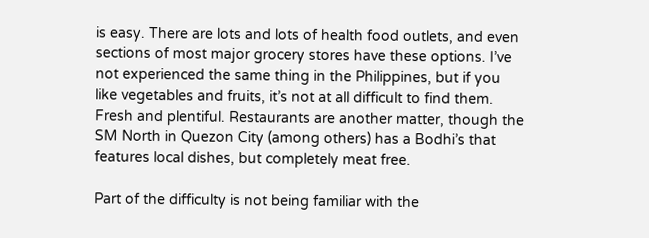is easy. There are lots and lots of health food outlets, and even sections of most major grocery stores have these options. I’ve not experienced the same thing in the Philippines, but if you like vegetables and fruits, it’s not at all difficult to find them. Fresh and plentiful. Restaurants are another matter, though the SM North in Quezon City (among others) has a Bodhi’s that features local dishes, but completely meat free.

Part of the difficulty is not being familiar with the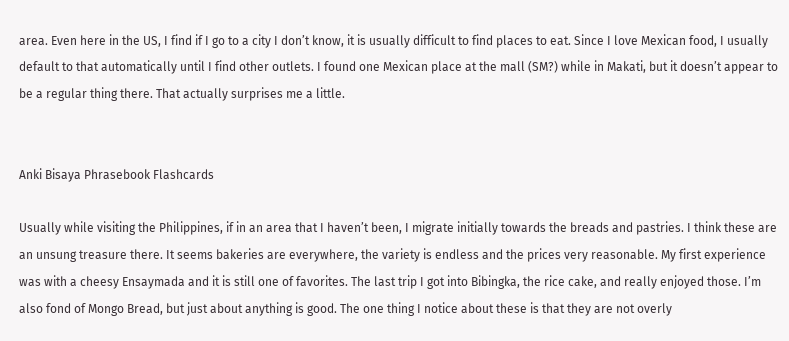area. Even here in the US, I find if I go to a city I don’t know, it is usually difficult to find places to eat. Since I love Mexican food, I usually default to that automatically until I find other outlets. I found one Mexican place at the mall (SM?) while in Makati, but it doesn’t appear to be a regular thing there. That actually surprises me a little.


Anki Bisaya Phrasebook Flashcards

Usually while visiting the Philippines, if in an area that I haven’t been, I migrate initially towards the breads and pastries. I think these are an unsung treasure there. It seems bakeries are everywhere, the variety is endless and the prices very reasonable. My first experience was with a cheesy Ensaymada and it is still one of favorites. The last trip I got into Bibingka, the rice cake, and really enjoyed those. I’m also fond of Mongo Bread, but just about anything is good. The one thing I notice about these is that they are not overly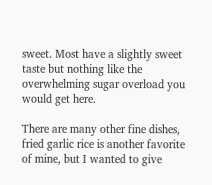sweet. Most have a slightly sweet taste but nothing like the overwhelming sugar overload you would get here.

There are many other fine dishes, fried garlic rice is another favorite of mine, but I wanted to give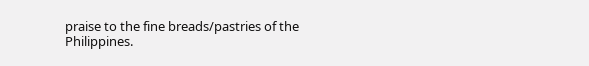praise to the fine breads/pastries of the Philippines.